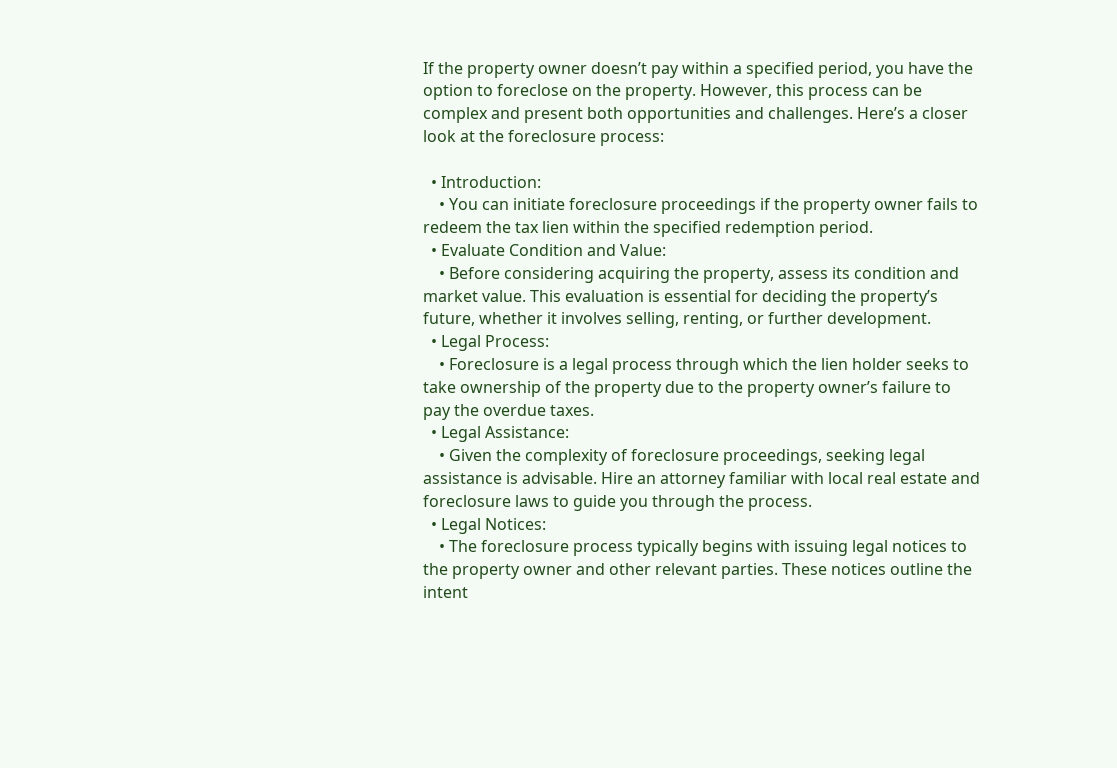If the property owner doesn’t pay within a specified period, you have the option to foreclose on the property. However, this process can be complex and present both opportunities and challenges. Here’s a closer look at the foreclosure process:

  • Introduction:
    • You can initiate foreclosure proceedings if the property owner fails to redeem the tax lien within the specified redemption period.
  • Evaluate Condition and Value:
    • Before considering acquiring the property, assess its condition and market value. This evaluation is essential for deciding the property’s future, whether it involves selling, renting, or further development.
  • Legal Process:
    • Foreclosure is a legal process through which the lien holder seeks to take ownership of the property due to the property owner’s failure to pay the overdue taxes.
  • Legal Assistance:
    • Given the complexity of foreclosure proceedings, seeking legal assistance is advisable. Hire an attorney familiar with local real estate and foreclosure laws to guide you through the process.
  • Legal Notices:
    • The foreclosure process typically begins with issuing legal notices to the property owner and other relevant parties. These notices outline the intent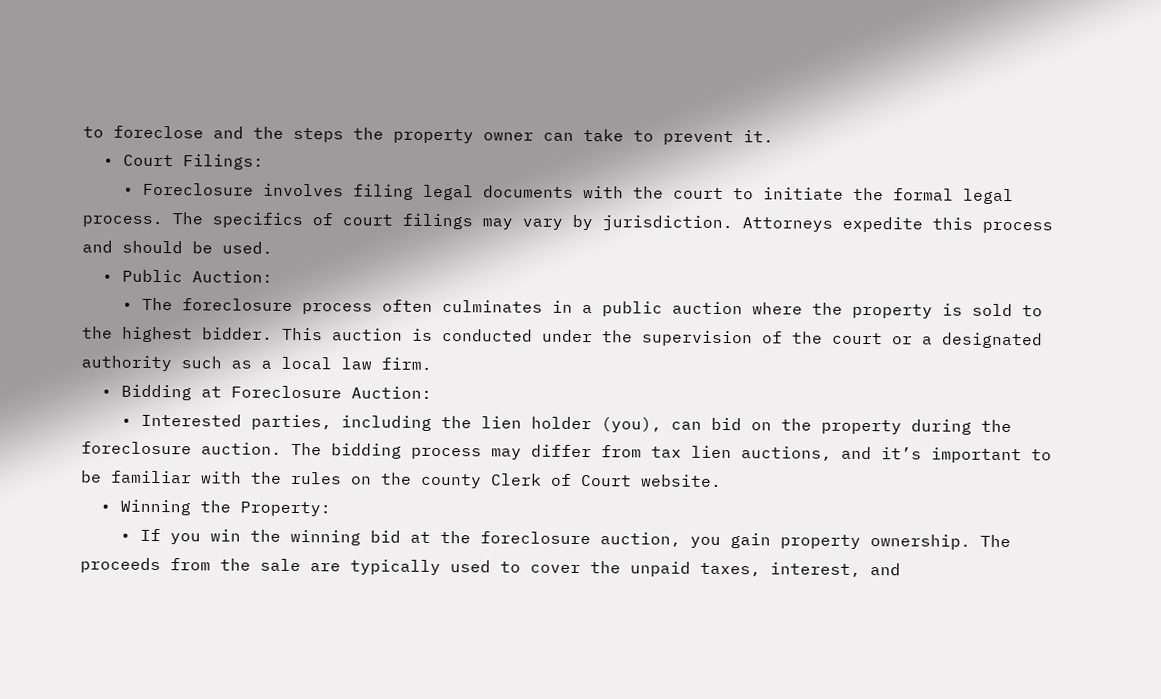to foreclose and the steps the property owner can take to prevent it.
  • Court Filings:
    • Foreclosure involves filing legal documents with the court to initiate the formal legal process. The specifics of court filings may vary by jurisdiction. Attorneys expedite this process and should be used.
  • Public Auction:
    • The foreclosure process often culminates in a public auction where the property is sold to the highest bidder. This auction is conducted under the supervision of the court or a designated authority such as a local law firm.
  • Bidding at Foreclosure Auction:
    • Interested parties, including the lien holder (you), can bid on the property during the foreclosure auction. The bidding process may differ from tax lien auctions, and it’s important to be familiar with the rules on the county Clerk of Court website.
  • Winning the Property:
    • If you win the winning bid at the foreclosure auction, you gain property ownership. The proceeds from the sale are typically used to cover the unpaid taxes, interest, and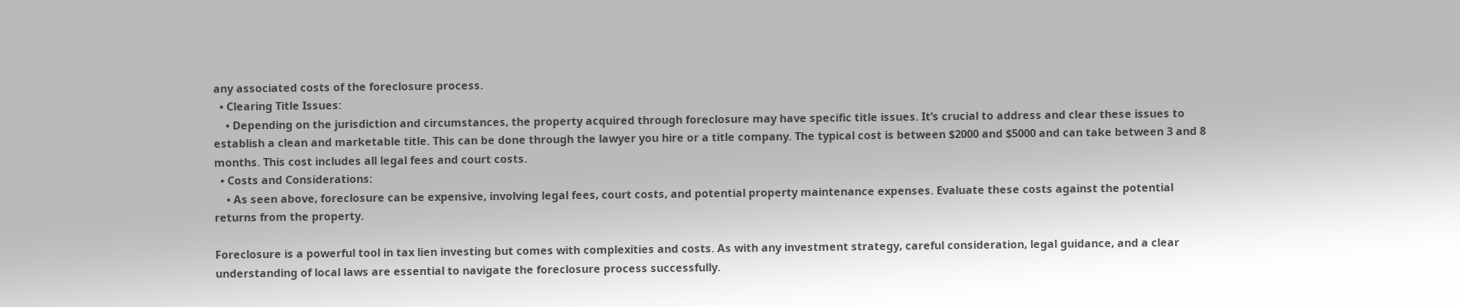any associated costs of the foreclosure process.
  • Clearing Title Issues:
    • Depending on the jurisdiction and circumstances, the property acquired through foreclosure may have specific title issues. It’s crucial to address and clear these issues to establish a clean and marketable title. This can be done through the lawyer you hire or a title company. The typical cost is between $2000 and $5000 and can take between 3 and 8 months. This cost includes all legal fees and court costs.
  • Costs and Considerations:
    • As seen above, foreclosure can be expensive, involving legal fees, court costs, and potential property maintenance expenses. Evaluate these costs against the potential returns from the property.

Foreclosure is a powerful tool in tax lien investing but comes with complexities and costs. As with any investment strategy, careful consideration, legal guidance, and a clear understanding of local laws are essential to navigate the foreclosure process successfully.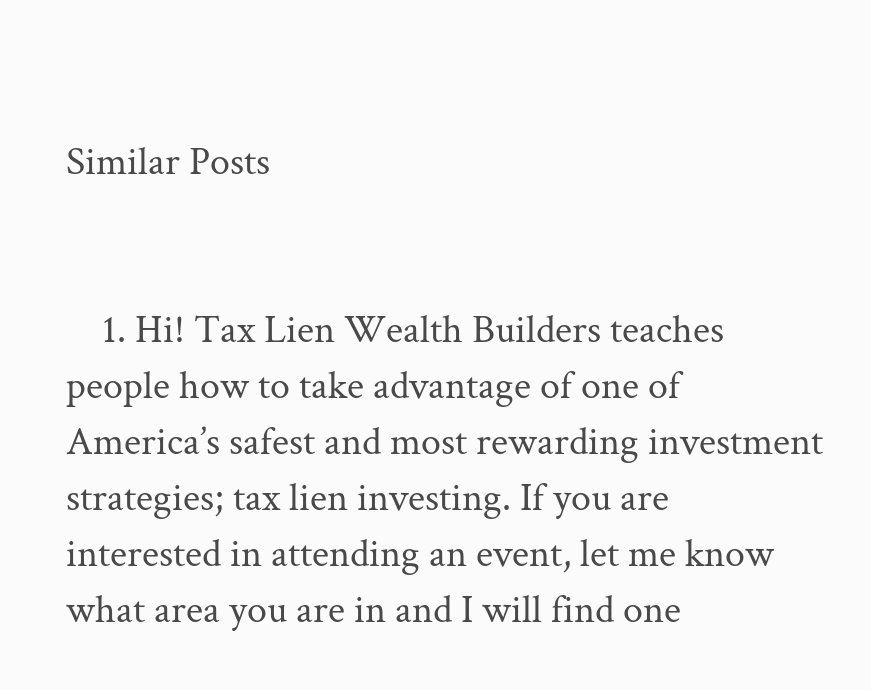Similar Posts


    1. Hi! Tax Lien Wealth Builders teaches people how to take advantage of one of America’s safest and most rewarding investment strategies; tax lien investing. If you are interested in attending an event, let me know what area you are in and I will find one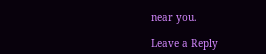near you.

Leave a Reply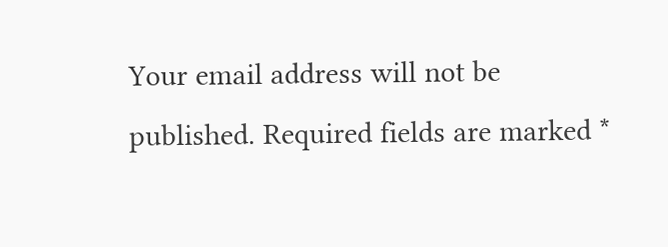Your email address will not be published. Required fields are marked *